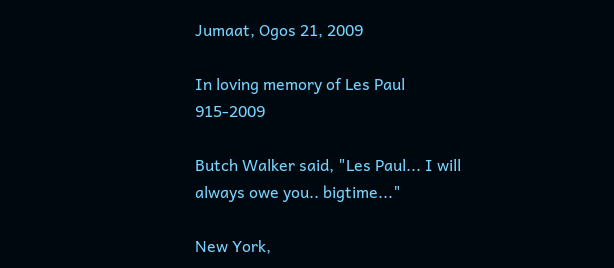Jumaat, Ogos 21, 2009

In loving memory of Les Paul 915-2009

Butch Walker said, "Les Paul... I will always owe you.. bigtime..."

New York,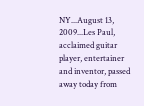NY...August 13, 2009...Les Paul, acclaimed guitar player, entertainer and inventor, passed away today from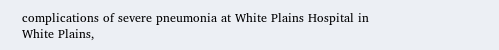complications of severe pneumonia at White Plains Hospital in White Plains,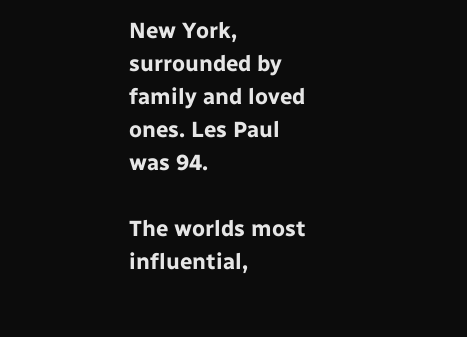New York, surrounded by family and loved ones. Les Paul was 94.

The worlds most influential,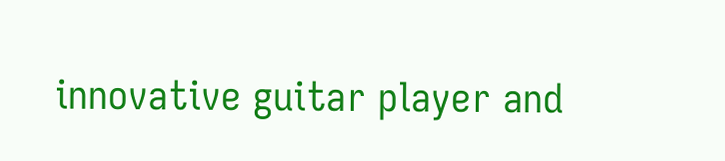innovative guitar player and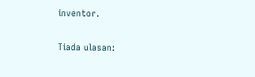inventor.

Tiada ulasan: